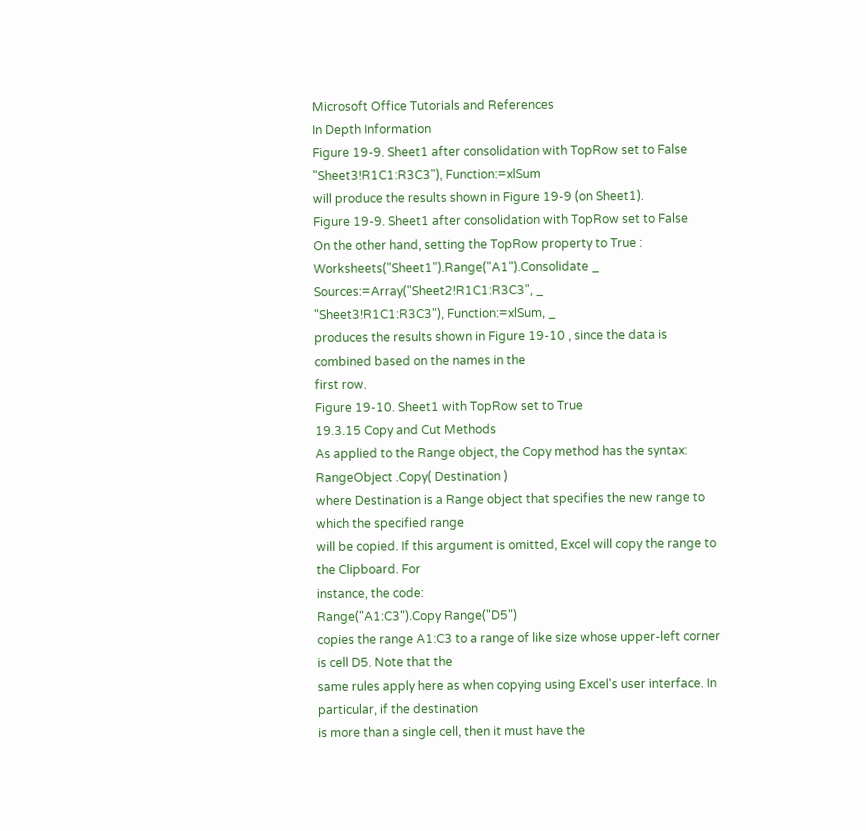Microsoft Office Tutorials and References
In Depth Information
Figure 19-9. Sheet1 after consolidation with TopRow set to False
"Sheet3!R1C1:R3C3"), Function:=xlSum
will produce the results shown in Figure 19-9 (on Sheet1).
Figure 19-9. Sheet1 after consolidation with TopRow set to False
On the other hand, setting the TopRow property to True :
Worksheets("Sheet1").Range("A1").Consolidate _
Sources:=Array("Sheet2!R1C1:R3C3", _
"Sheet3!R1C1:R3C3"), Function:=xlSum, _
produces the results shown in Figure 19-10 , since the data is combined based on the names in the
first row.
Figure 19-10. Sheet1 with TopRow set to True
19.3.15 Copy and Cut Methods
As applied to the Range object, the Copy method has the syntax:
RangeObject .Copy( Destination )
where Destination is a Range object that specifies the new range to which the specified range
will be copied. If this argument is omitted, Excel will copy the range to the Clipboard. For
instance, the code:
Range("A1:C3").Copy Range("D5")
copies the range A1:C3 to a range of like size whose upper-left corner is cell D5. Note that the
same rules apply here as when copying using Excel's user interface. In particular, if the destination
is more than a single cell, then it must have the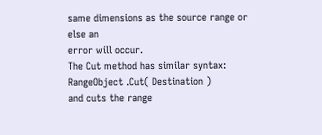same dimensions as the source range or else an
error will occur.
The Cut method has similar syntax:
RangeObject .Cut( Destination )
and cuts the range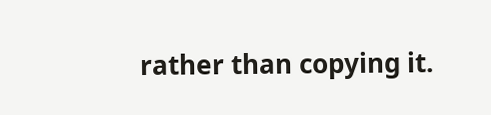rather than copying it.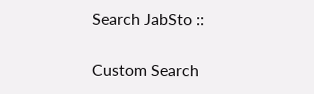Search JabSto ::

Custom Search